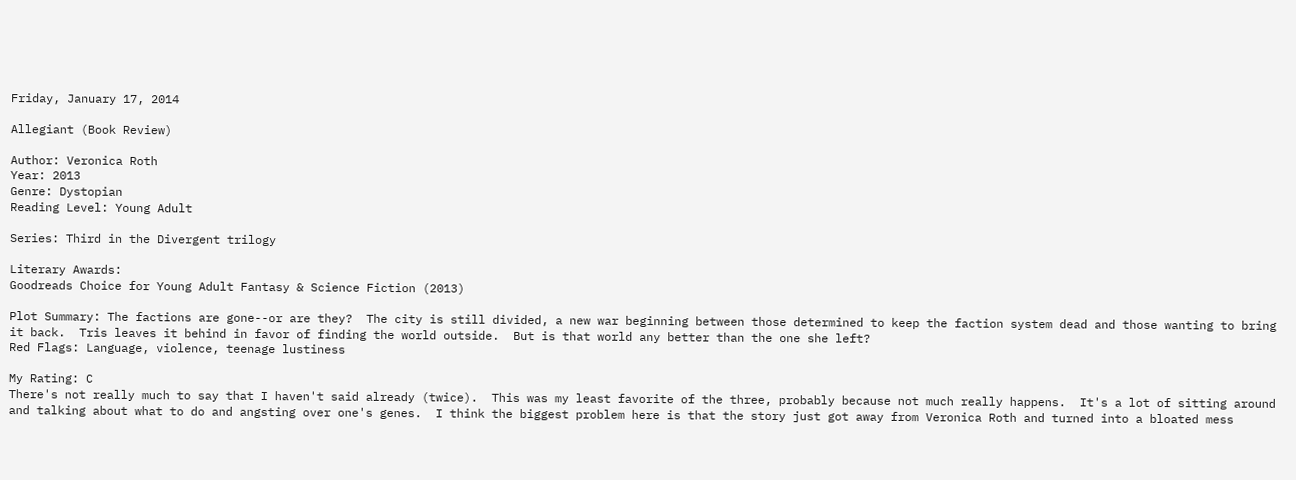Friday, January 17, 2014

Allegiant (Book Review)

Author: Veronica Roth
Year: 2013
Genre: Dystopian
Reading Level: Young Adult

Series: Third in the Divergent trilogy

Literary Awards:
Goodreads Choice for Young Adult Fantasy & Science Fiction (2013)

Plot Summary: The factions are gone--or are they?  The city is still divided, a new war beginning between those determined to keep the faction system dead and those wanting to bring it back.  Tris leaves it behind in favor of finding the world outside.  But is that world any better than the one she left?
Red Flags: Language, violence, teenage lustiness

My Rating: C
There's not really much to say that I haven't said already (twice).  This was my least favorite of the three, probably because not much really happens.  It's a lot of sitting around and talking about what to do and angsting over one's genes.  I think the biggest problem here is that the story just got away from Veronica Roth and turned into a bloated mess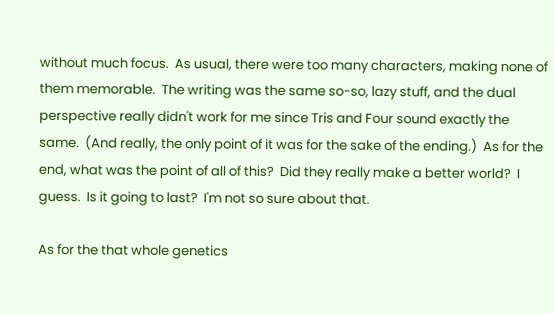without much focus.  As usual, there were too many characters, making none of them memorable.  The writing was the same so-so, lazy stuff, and the dual perspective really didn't work for me since Tris and Four sound exactly the same.  (And really, the only point of it was for the sake of the ending.)  As for the end, what was the point of all of this?  Did they really make a better world?  I guess.  Is it going to last?  I'm not so sure about that.

As for the that whole genetics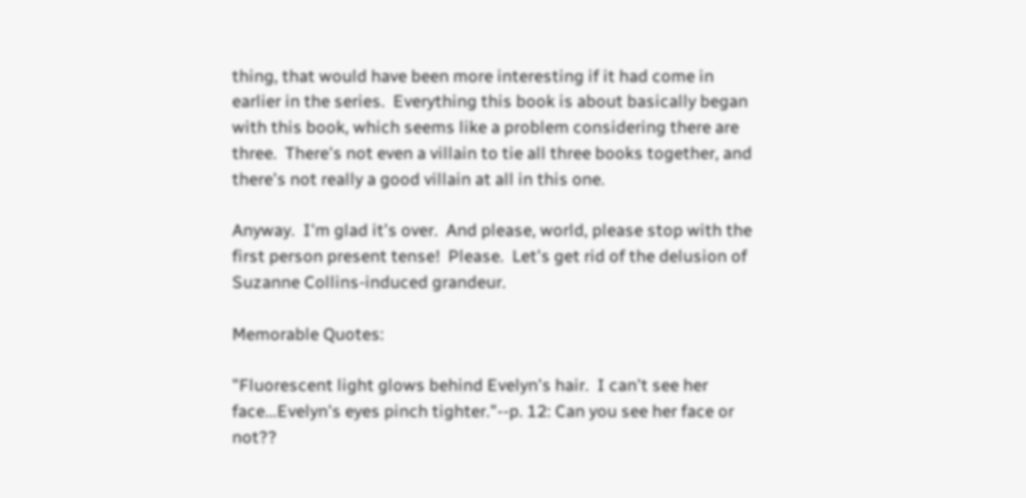thing, that would have been more interesting if it had come in earlier in the series.  Everything this book is about basically began with this book, which seems like a problem considering there are three.  There's not even a villain to tie all three books together, and there's not really a good villain at all in this one.

Anyway.  I'm glad it's over.  And please, world, please stop with the first person present tense!  Please.  Let's get rid of the delusion of Suzanne Collins-induced grandeur.

Memorable Quotes:

"Fluorescent light glows behind Evelyn's hair.  I can't see her face...Evelyn's eyes pinch tighter."--p. 12: Can you see her face or not??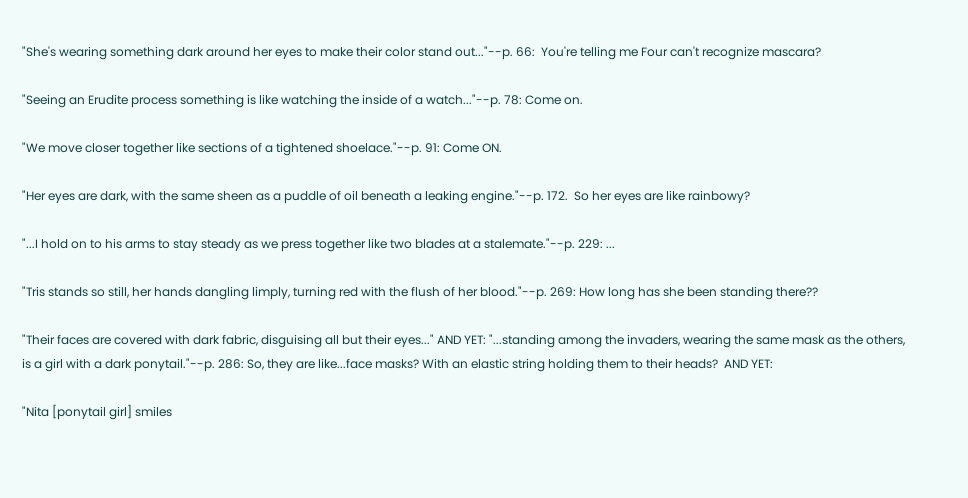"She's wearing something dark around her eyes to make their color stand out..."--p. 66:  You're telling me Four can't recognize mascara?

"Seeing an Erudite process something is like watching the inside of a watch..."--p. 78: Come on.

"We move closer together like sections of a tightened shoelace."--p. 91: Come ON.

"Her eyes are dark, with the same sheen as a puddle of oil beneath a leaking engine."--p. 172.  So her eyes are like rainbowy?

"...I hold on to his arms to stay steady as we press together like two blades at a stalemate."--p. 229: ...

"Tris stands so still, her hands dangling limply, turning red with the flush of her blood."--p. 269: How long has she been standing there??

"Their faces are covered with dark fabric, disguising all but their eyes..." AND YET: "...standing among the invaders, wearing the same mask as the others, is a girl with a dark ponytail."--p. 286: So, they are like...face masks? With an elastic string holding them to their heads?  AND YET:

"Nita [ponytail girl] smiles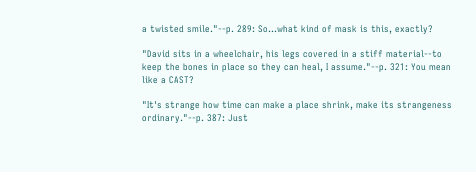a twisted smile."--p. 289: So...what kind of mask is this, exactly?

"David sits in a wheelchair, his legs covered in a stiff material--to keep the bones in place so they can heal, I assume."--p. 321: You mean like a CAST?

"It's strange how time can make a place shrink, make its strangeness ordinary."--p. 387: Just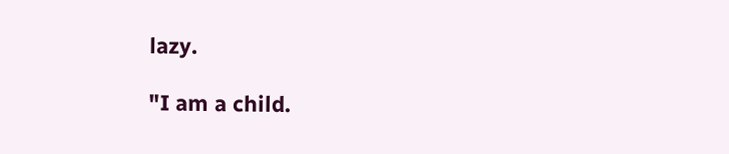lazy.

"I am a child.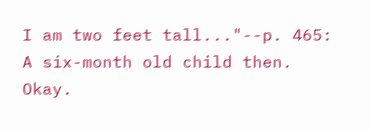I am two feet tall..."--p. 465: A six-month old child then.  Okay.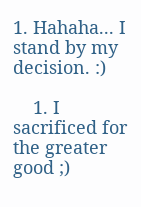1. Hahaha... I stand by my decision. :)

    1. I sacrificed for the greater good ;)